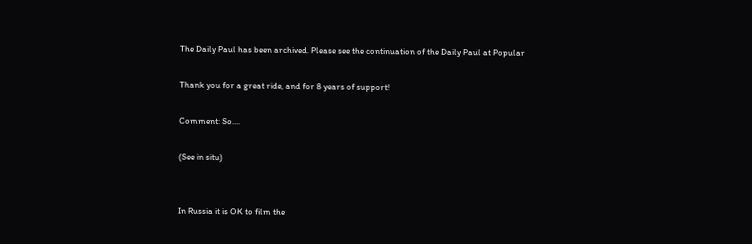The Daily Paul has been archived. Please see the continuation of the Daily Paul at Popular

Thank you for a great ride, and for 8 years of support!

Comment: So....

(See in situ)


In Russia it is OK to film the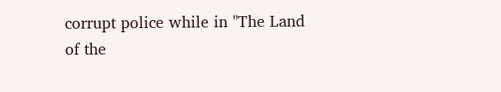corrupt police while in "The Land of the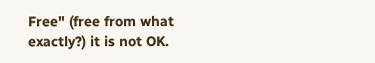Free" (free from what exactly?) it is not OK.